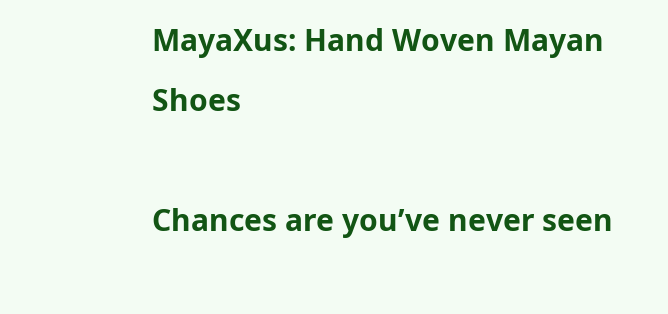MayaXus: Hand Woven Mayan Shoes

Chances are you’ve never seen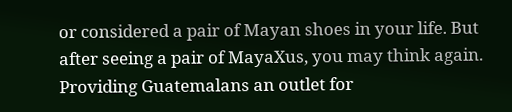or considered a pair of Mayan shoes in your life. But after seeing a pair of MayaXus, you may think again. Providing Guatemalans an outlet for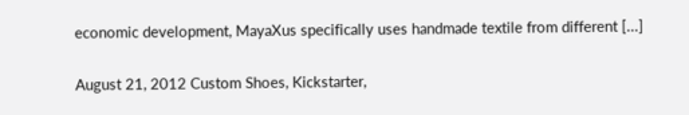economic development, MayaXus specifically uses handmade textile from different [...]

August 21, 2012 Custom Shoes, Kickstarter,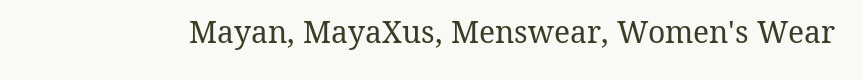Mayan, MayaXus, Menswear, Women's Wear